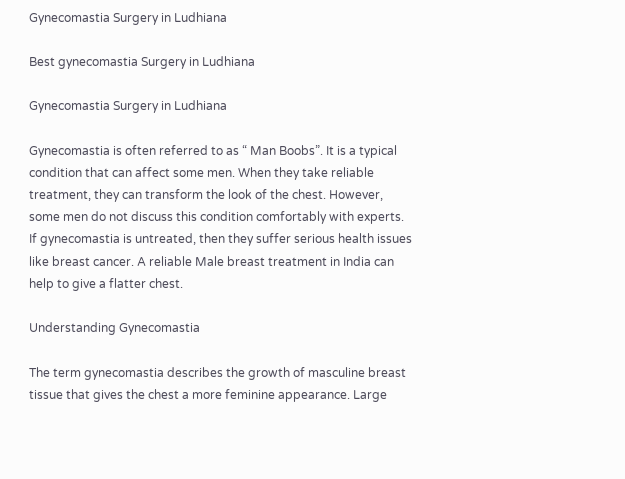Gynecomastia Surgery in Ludhiana

Best gynecomastia Surgery in Ludhiana

Gynecomastia Surgery in Ludhiana

Gynecomastia is often referred to as “ Man Boobs”. It is a typical condition that can affect some men. When they take reliable treatment, they can transform the look of the chest. However, some men do not discuss this condition comfortably with experts. If gynecomastia is untreated, then they suffer serious health issues like breast cancer. A reliable Male breast treatment in India can help to give a flatter chest.

Understanding Gynecomastia

The term gynecomastia describes the growth of masculine breast tissue that gives the chest a more feminine appearance. Large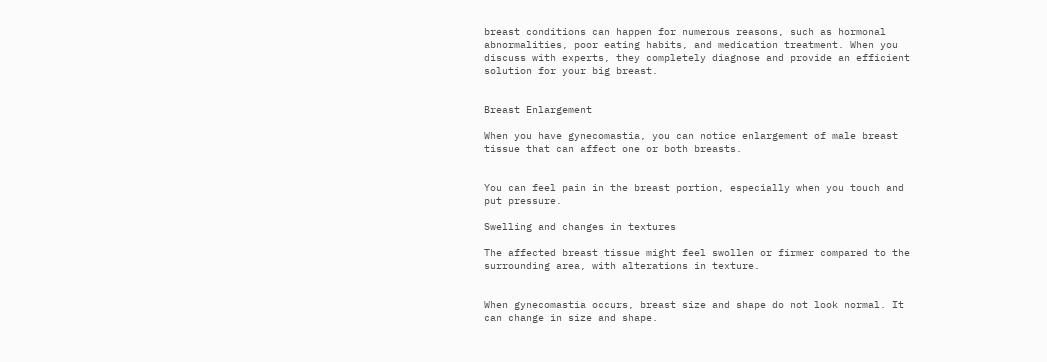breast conditions can happen for numerous reasons, such as hormonal abnormalities, poor eating habits, and medication treatment. When you discuss with experts, they completely diagnose and provide an efficient solution for your big breast.


Breast Enlargement

When you have gynecomastia, you can notice enlargement of male breast tissue that can affect one or both breasts.


You can feel pain in the breast portion, especially when you touch and put pressure.

Swelling and changes in textures

The affected breast tissue might feel swollen or firmer compared to the surrounding area, with alterations in texture.


When gynecomastia occurs, breast size and shape do not look normal. It can change in size and shape.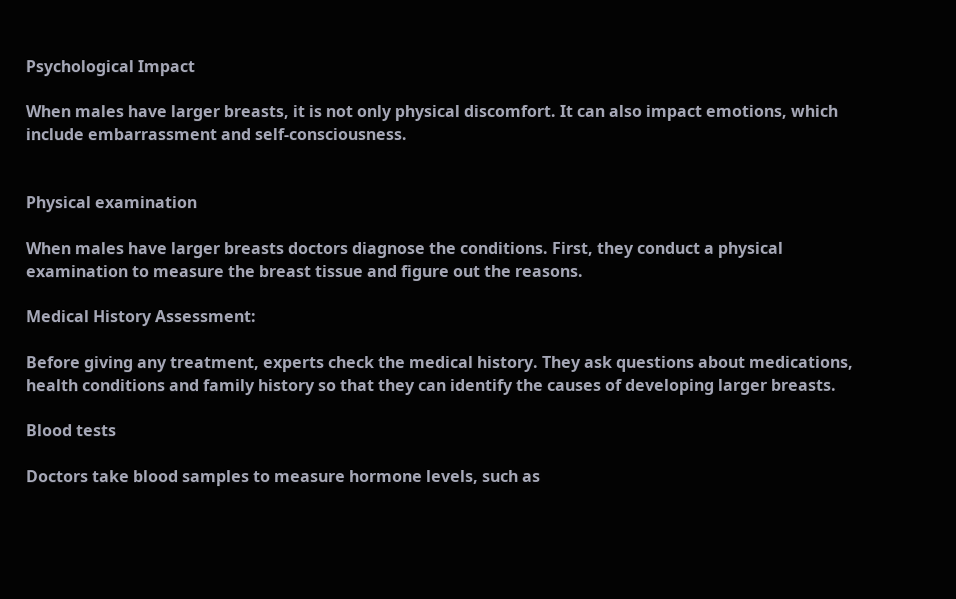Psychological Impact

When males have larger breasts, it is not only physical discomfort. It can also impact emotions, which include embarrassment and self-consciousness.


Physical examination

When males have larger breasts doctors diagnose the conditions. First, they conduct a physical examination to measure the breast tissue and figure out the reasons.

Medical History Assessment:

Before giving any treatment, experts check the medical history. They ask questions about medications, health conditions and family history so that they can identify the causes of developing larger breasts.

Blood tests

Doctors take blood samples to measure hormone levels, such as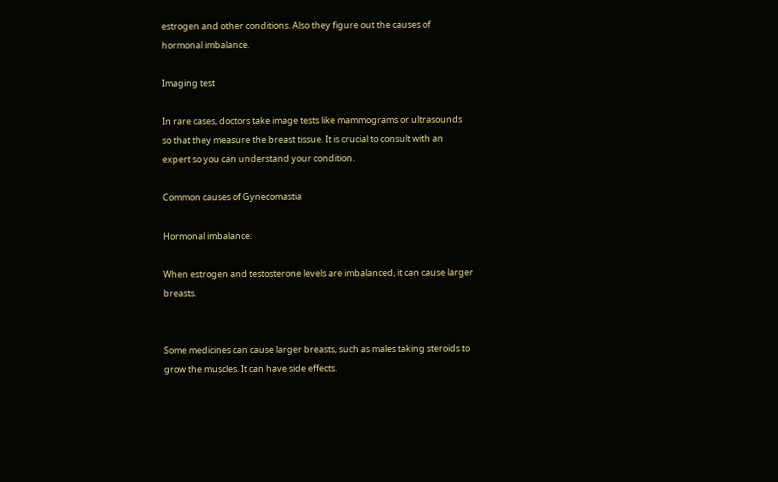estrogen and other conditions. Also they figure out the causes of hormonal imbalance.

Imaging test

In rare cases, doctors take image tests like mammograms or ultrasounds so that they measure the breast tissue. It is crucial to consult with an expert so you can understand your condition.

Common causes of Gynecomastia

Hormonal imbalance:

When estrogen and testosterone levels are imbalanced, it can cause larger breasts.


Some medicines can cause larger breasts, such as males taking steroids to grow the muscles. It can have side effects.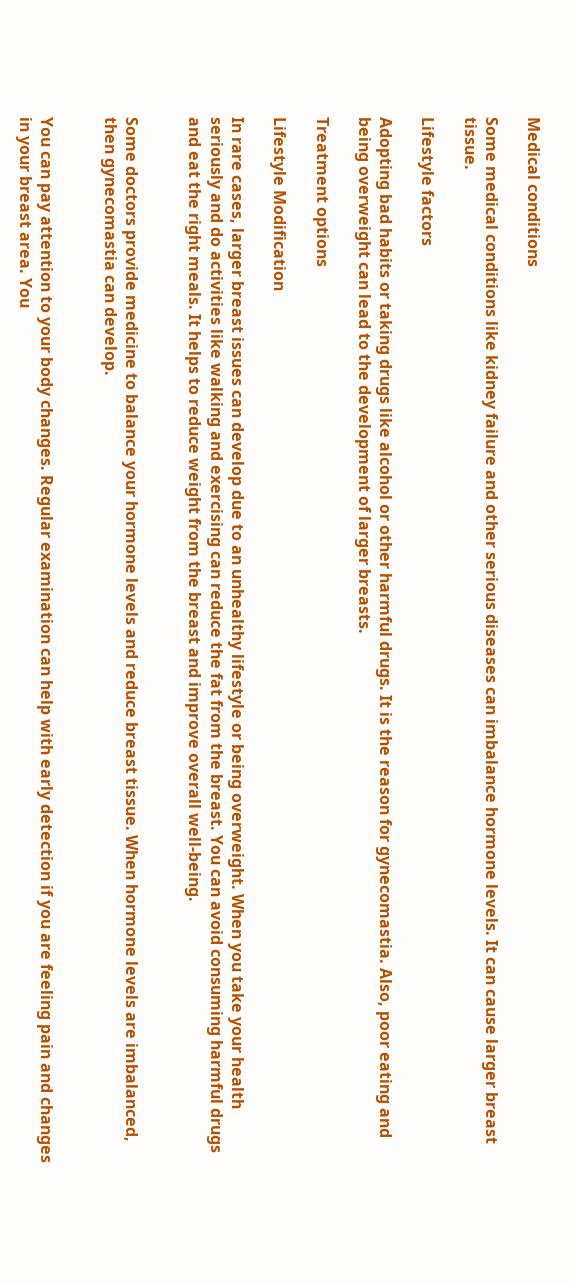Medical conditions

Some medical conditions like kidney failure and other serious diseases can imbalance hormone levels. It can cause larger breast tissue.

Lifestyle factors

Adopting bad habits or taking drugs like alcohol or other harmful drugs. It is the reason for gynecomastia. Also, poor eating and being overweight can lead to the development of larger breasts.

Treatment options

Lifestyle Modification

In rare cases, larger breast issues can develop due to an unhealthy lifestyle or being overweight. When you take your health seriously and do activities like walking and exercising can reduce the fat from the breast. You can avoid consuming harmful drugs and eat the right meals. It helps to reduce weight from the breast and improve overall well-being.


Some doctors provide medicine to balance your hormone levels and reduce breast tissue. When hormone levels are imbalanced, then gynecomastia can develop.


You can pay attention to your body changes. Regular examination can help with early detection if you are feeling pain and changes in your breast area. You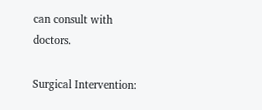can consult with doctors.

Surgical Intervention: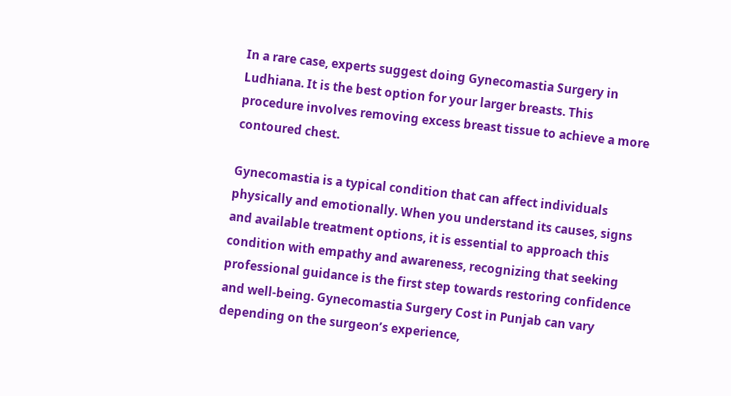In a rare case, experts suggest doing Gynecomastia Surgery in Ludhiana. It is the best option for your larger breasts. This procedure involves removing excess breast tissue to achieve a more contoured chest.

Gynecomastia is a typical condition that can affect individuals physically and emotionally. When you understand its causes, signs and available treatment options, it is essential to approach this condition with empathy and awareness, recognizing that seeking professional guidance is the first step towards restoring confidence and well-being. Gynecomastia Surgery Cost in Punjab can vary depending on the surgeon’s experience,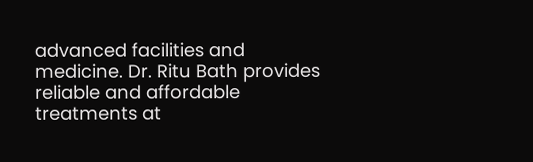advanced facilities and medicine. Dr. Ritu Bath provides reliable and affordable treatments at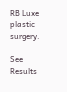RB Luxe plastic surgery.

See Results